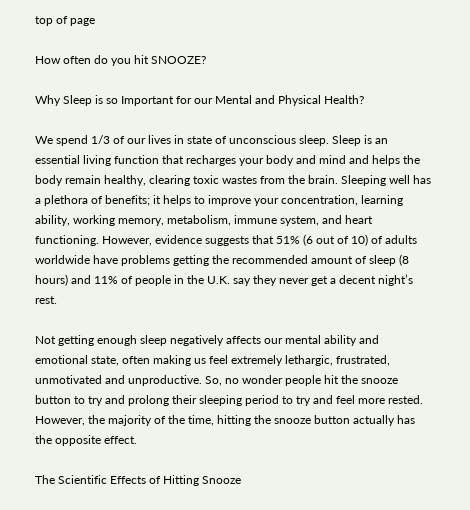top of page

How often do you hit SNOOZE?

Why Sleep is so Important for our Mental and Physical Health?

We spend 1/3 of our lives in state of unconscious sleep. Sleep is an essential living function that recharges your body and mind and helps the body remain healthy, clearing toxic wastes from the brain. Sleeping well has a plethora of benefits; it helps to improve your concentration, learning ability, working memory, metabolism, immune system, and heart functioning. However, evidence suggests that 51% (6 out of 10) of adults worldwide have problems getting the recommended amount of sleep (8 hours) and 11% of people in the U.K. say they never get a decent night’s rest.

Not getting enough sleep negatively affects our mental ability and emotional state, often making us feel extremely lethargic, frustrated, unmotivated and unproductive. So, no wonder people hit the snooze button to try and prolong their sleeping period to try and feel more rested. However, the majority of the time, hitting the snooze button actually has the opposite effect.

The Scientific Effects of Hitting Snooze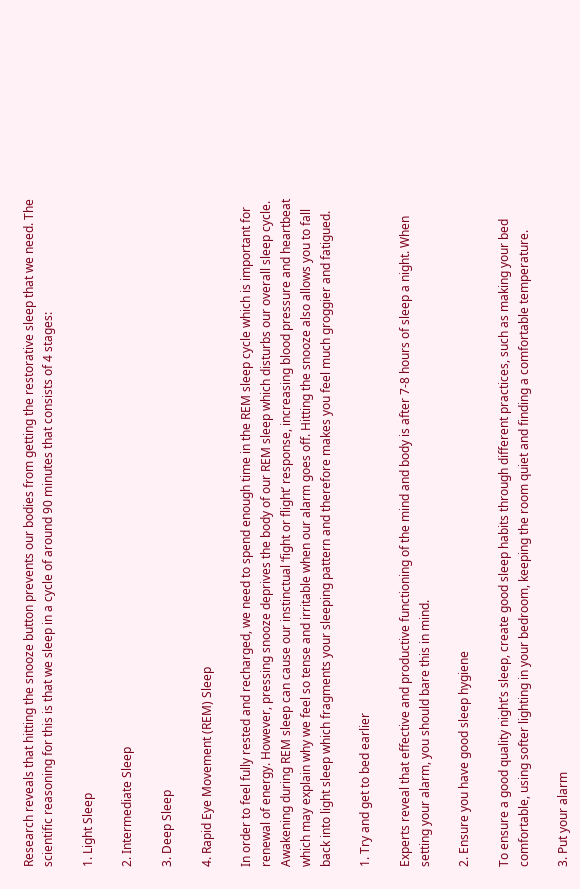Research reveals that hitting the snooze button prevents our bodies from getting the restorative sleep that we need. The scientific reasoning for this is that we sleep in a cycle of around 90 minutes that consists of 4 stages:

1. Light Sleep

2. Intermediate Sleep

3. Deep Sleep

4. Rapid Eye Movement (REM) Sleep

In order to feel fully rested and recharged, we need to spend enough time in the REM sleep cycle which is important for renewal of energy. However, pressing snooze deprives the body of our REM sleep which disturbs our overall sleep cycle. Awakening during REM sleep can cause our instinctual ‘fight or flight’ response, increasing blood pressure and heartbeat which may explain why we feel so tense and irritable when our alarm goes off. Hitting the snooze also allows you to fall back into light sleep which fragments your sleeping pattern and therefore makes you feel much groggier and fatigued.

1. Try and get to bed earlier

Experts reveal that effective and productive functioning of the mind and body is after 7-8 hours of sleep a night. When setting your alarm, you should bare this in mind.

2. Ensure you have good sleep hygiene

To ensure a good quality night’s sleep, create good sleep habits through different practices, such as making your bed comfortable, using softer lighting in your bedroom, keeping the room quiet and finding a comfortable temperature.

3. Put your alarm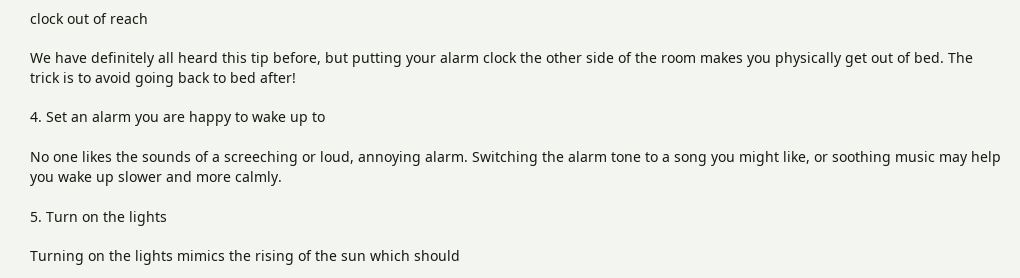clock out of reach

We have definitely all heard this tip before, but putting your alarm clock the other side of the room makes you physically get out of bed. The trick is to avoid going back to bed after!

4. Set an alarm you are happy to wake up to

No one likes the sounds of a screeching or loud, annoying alarm. Switching the alarm tone to a song you might like, or soothing music may help you wake up slower and more calmly.

5. Turn on the lights

Turning on the lights mimics the rising of the sun which should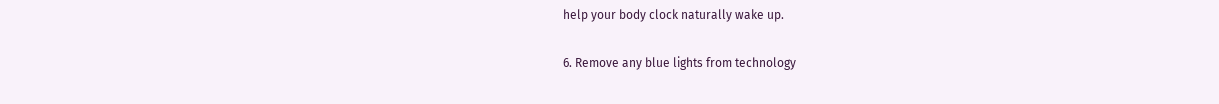help your body clock naturally wake up.

6. Remove any blue lights from technology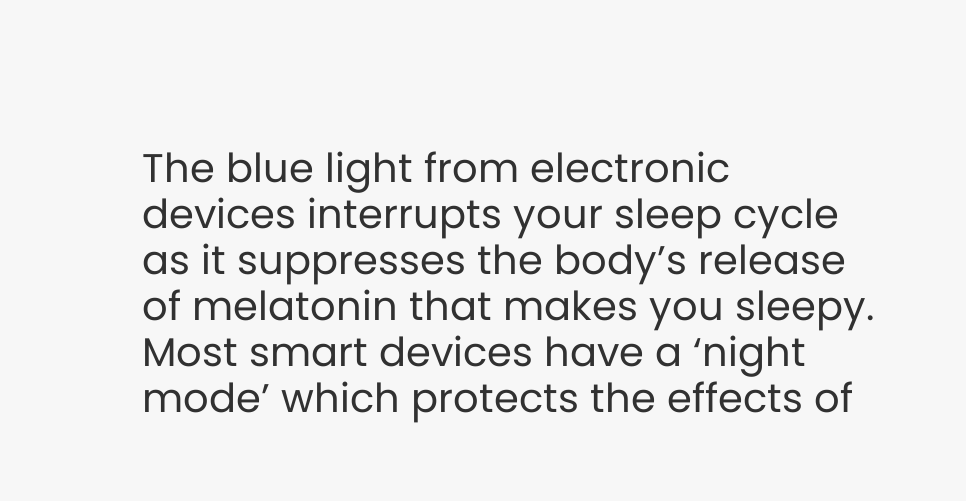The blue light from electronic devices interrupts your sleep cycle as it suppresses the body’s release of melatonin that makes you sleepy. Most smart devices have a ‘night mode’ which protects the effects of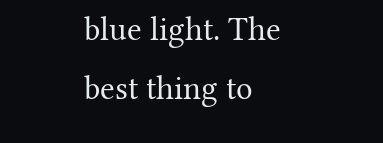blue light. The best thing to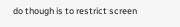do though is to restrict screen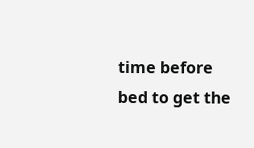time before bed to get the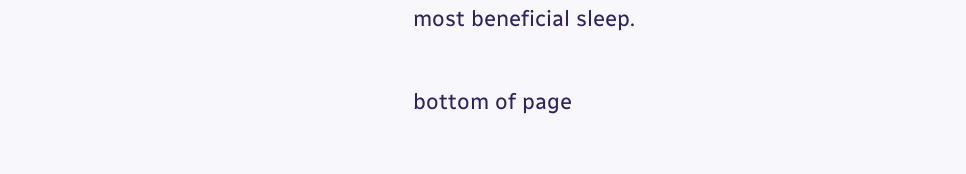most beneficial sleep.

bottom of page